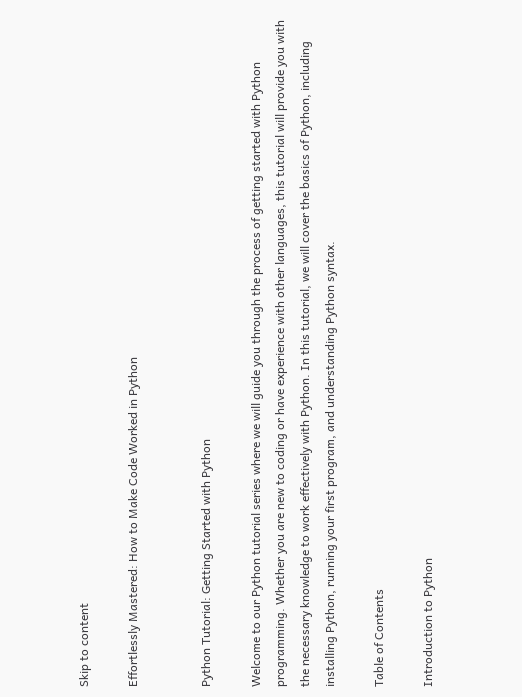Skip to content

Effortlessly Mastered: How to Make Code Worked in Python


Python Tutorial: Getting Started with Python

Welcome to our Python tutorial series where we will guide you through the process of getting started with Python programming. Whether you are new to coding or have experience with other languages, this tutorial will provide you with the necessary knowledge to work effectively with Python. In this tutorial, we will cover the basics of Python, including installing Python, running your first program, and understanding Python syntax.

Table of Contents

Introduction to Python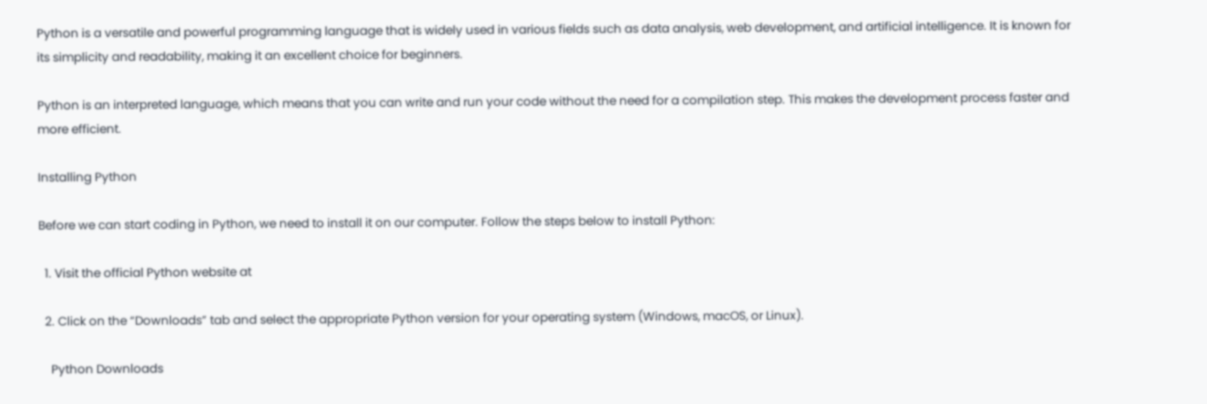Python is a versatile and powerful programming language that is widely used in various fields such as data analysis, web development, and artificial intelligence. It is known for its simplicity and readability, making it an excellent choice for beginners.

Python is an interpreted language, which means that you can write and run your code without the need for a compilation step. This makes the development process faster and more efficient.

Installing Python

Before we can start coding in Python, we need to install it on our computer. Follow the steps below to install Python:

  1. Visit the official Python website at

  2. Click on the “Downloads” tab and select the appropriate Python version for your operating system (Windows, macOS, or Linux).

    Python Downloads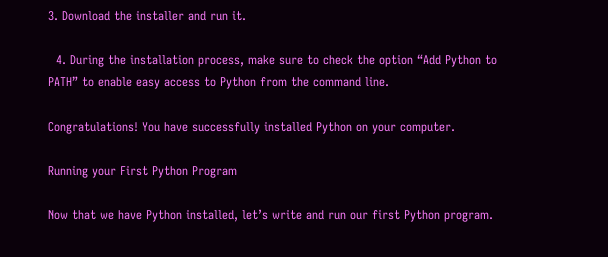3. Download the installer and run it.

  4. During the installation process, make sure to check the option “Add Python to PATH” to enable easy access to Python from the command line.

Congratulations! You have successfully installed Python on your computer.

Running your First Python Program

Now that we have Python installed, let’s write and run our first Python program.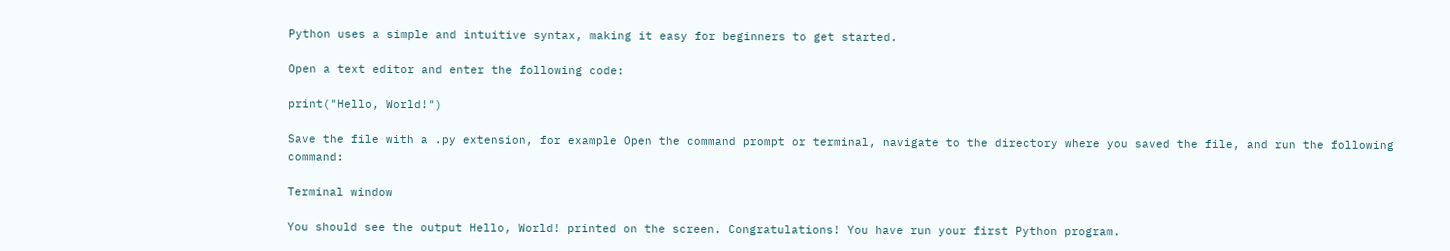Python uses a simple and intuitive syntax, making it easy for beginners to get started.

Open a text editor and enter the following code:

print("Hello, World!")

Save the file with a .py extension, for example Open the command prompt or terminal, navigate to the directory where you saved the file, and run the following command:

Terminal window

You should see the output Hello, World! printed on the screen. Congratulations! You have run your first Python program.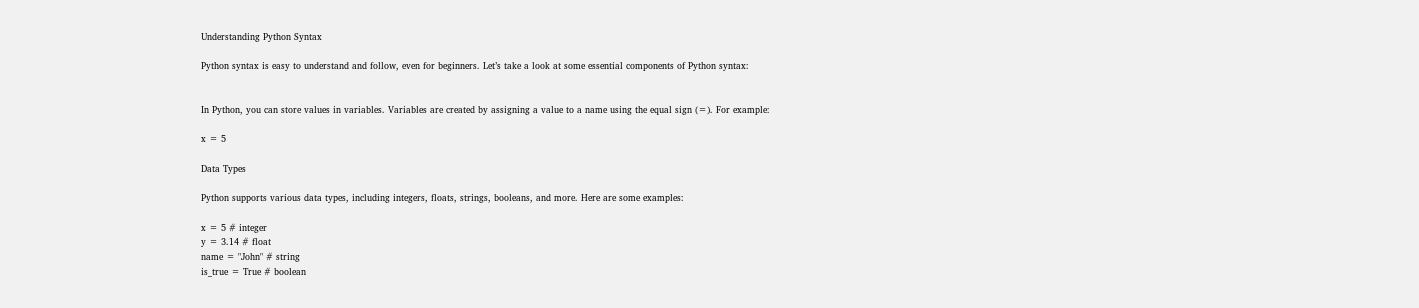Understanding Python Syntax

Python syntax is easy to understand and follow, even for beginners. Let’s take a look at some essential components of Python syntax:


In Python, you can store values in variables. Variables are created by assigning a value to a name using the equal sign (=). For example:

x = 5

Data Types

Python supports various data types, including integers, floats, strings, booleans, and more. Here are some examples:

x = 5 # integer
y = 3.14 # float
name = "John" # string
is_true = True # boolean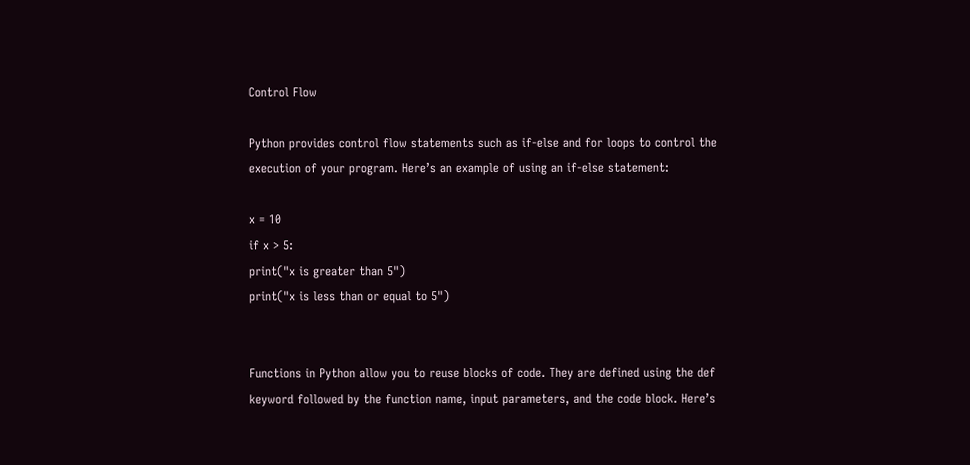Control Flow

Python provides control flow statements such as if-else and for loops to control the execution of your program. Here’s an example of using an if-else statement:

x = 10
if x > 5:
print("x is greater than 5")
print("x is less than or equal to 5")


Functions in Python allow you to reuse blocks of code. They are defined using the def keyword followed by the function name, input parameters, and the code block. Here’s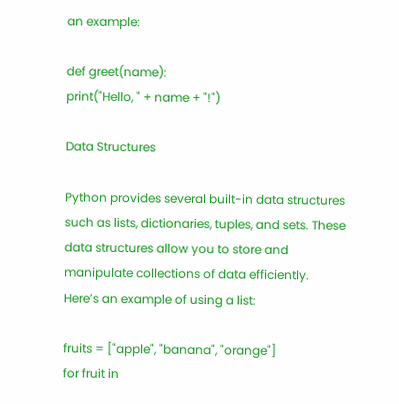an example:

def greet(name):
print("Hello, " + name + "!")

Data Structures

Python provides several built-in data structures such as lists, dictionaries, tuples, and sets. These data structures allow you to store and manipulate collections of data efficiently. Here’s an example of using a list:

fruits = ["apple", "banana", "orange"]
for fruit in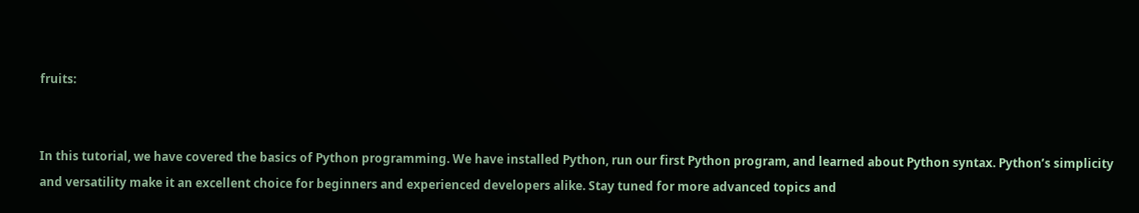fruits:


In this tutorial, we have covered the basics of Python programming. We have installed Python, run our first Python program, and learned about Python syntax. Python’s simplicity and versatility make it an excellent choice for beginners and experienced developers alike. Stay tuned for more advanced topics and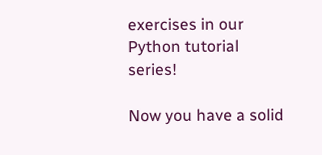exercises in our Python tutorial series!

Now you have a solid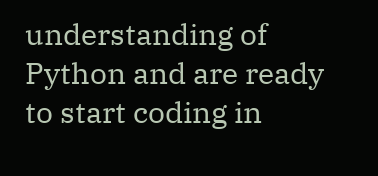understanding of Python and are ready to start coding in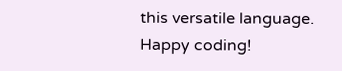this versatile language. Happy coding!